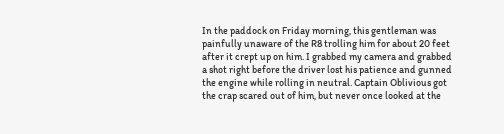In the paddock on Friday morning, this gentleman was painfully unaware of the R8 trolling him for about 20 feet after it crept up on him. I grabbed my camera and grabbed a shot right before the driver lost his patience and gunned the engine while rolling in neutral. Captain Oblivious got the crap scared out of him, but never once looked at the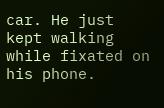car. He just kept walking while fixated on his phone.